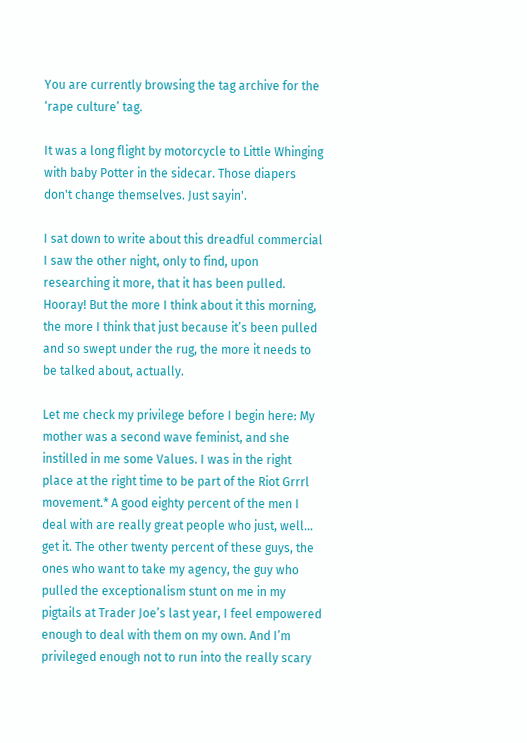You are currently browsing the tag archive for the ‘rape culture’ tag.

It was a long flight by motorcycle to Little Whinging with baby Potter in the sidecar. Those diapers don't change themselves. Just sayin'.

I sat down to write about this dreadful commercial I saw the other night, only to find, upon researching it more, that it has been pulled. Hooray! But the more I think about it this morning, the more I think that just because it’s been pulled and so swept under the rug, the more it needs to be talked about, actually.

Let me check my privilege before I begin here: My mother was a second wave feminist, and she instilled in me some Values. I was in the right place at the right time to be part of the Riot Grrrl movement.* A good eighty percent of the men I deal with are really great people who just, well… get it. The other twenty percent of these guys, the ones who want to take my agency, the guy who pulled the exceptionalism stunt on me in my pigtails at Trader Joe’s last year, I feel empowered enough to deal with them on my own. And I’m privileged enough not to run into the really scary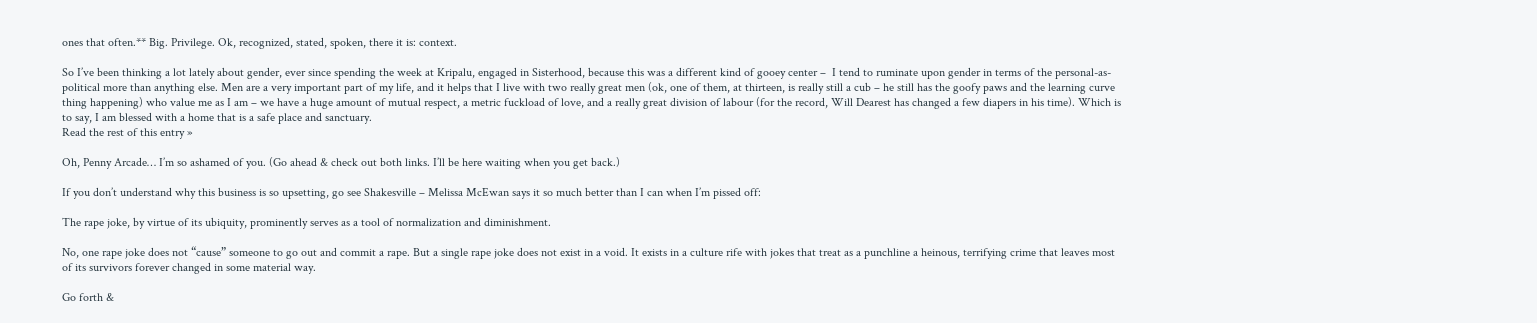ones that often.** Big. Privilege. Ok, recognized, stated, spoken, there it is: context.

So I’ve been thinking a lot lately about gender, ever since spending the week at Kripalu, engaged in Sisterhood, because this was a different kind of gooey center –  I tend to ruminate upon gender in terms of the personal-as-political more than anything else. Men are a very important part of my life, and it helps that I live with two really great men (ok, one of them, at thirteen, is really still a cub – he still has the goofy paws and the learning curve thing happening) who value me as I am – we have a huge amount of mutual respect, a metric fuckload of love, and a really great division of labour (for the record, Will Dearest has changed a few diapers in his time). Which is to say, I am blessed with a home that is a safe place and sanctuary.
Read the rest of this entry »

Oh, Penny Arcade… I’m so ashamed of you. (Go ahead & check out both links. I’ll be here waiting when you get back.)

If you don’t understand why this business is so upsetting, go see Shakesville – Melissa McEwan says it so much better than I can when I’m pissed off:

The rape joke, by virtue of its ubiquity, prominently serves as a tool of normalization and diminishment.

No, one rape joke does not “cause” someone to go out and commit a rape. But a single rape joke does not exist in a void. It exists in a culture rife with jokes that treat as a punchline a heinous, terrifying crime that leaves most of its survivors forever changed in some material way.

Go forth &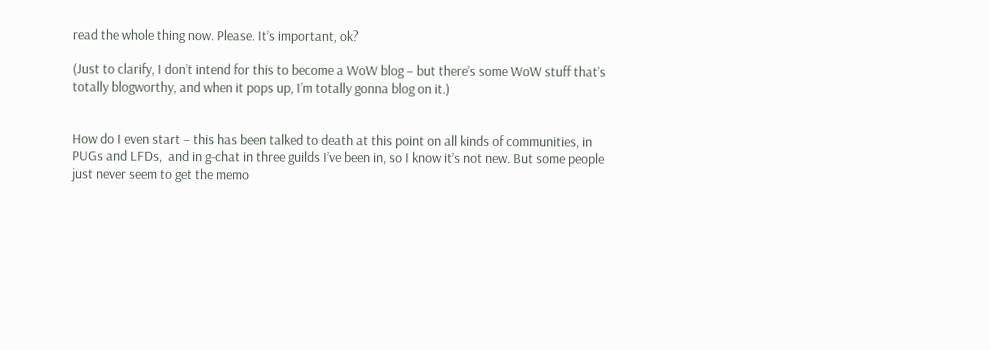read the whole thing now. Please. It’s important, ok?

(Just to clarify, I don’t intend for this to become a WoW blog – but there’s some WoW stuff that’s totally blogworthy, and when it pops up, I’m totally gonna blog on it.)


How do I even start – this has been talked to death at this point on all kinds of communities, in PUGs and LFDs,  and in g-chat in three guilds I’ve been in, so I know it’s not new. But some people just never seem to get the memo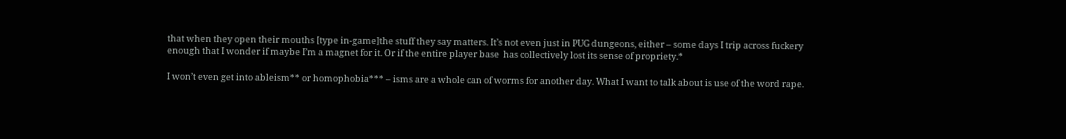that when they open their mouths [type in-game]the stuff they say matters. It’s not even just in PUG dungeons, either – some days I trip across fuckery enough that I wonder if maybe I’m a magnet for it. Or if the entire player base  has collectively lost its sense of propriety.*

I won’t even get into ableism** or homophobia*** – isms are a whole can of worms for another day. What I want to talk about is use of the word rape.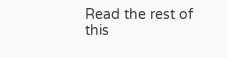Read the rest of this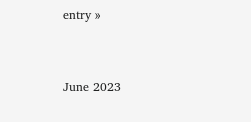entry »


June 2023